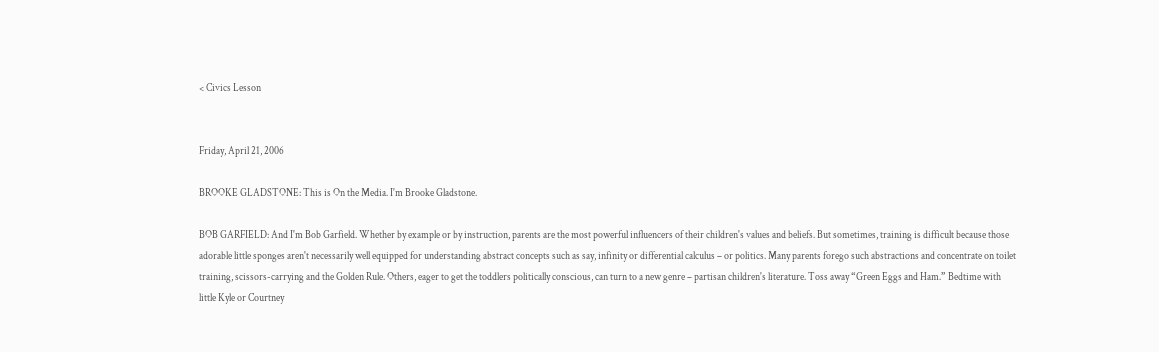< Civics Lesson


Friday, April 21, 2006

BROOKE GLADSTONE: This is On the Media. I'm Brooke Gladstone.

BOB GARFIELD: And I'm Bob Garfield. Whether by example or by instruction, parents are the most powerful influencers of their children's values and beliefs. But sometimes, training is difficult because those adorable little sponges aren't necessarily well equipped for understanding abstract concepts such as say, infinity or differential calculus – or politics. Many parents forego such abstractions and concentrate on toilet training, scissors-carrying and the Golden Rule. Others, eager to get the toddlers politically conscious, can turn to a new genre – partisan children's literature. Toss away “Green Eggs and Ham.” Bedtime with little Kyle or Courtney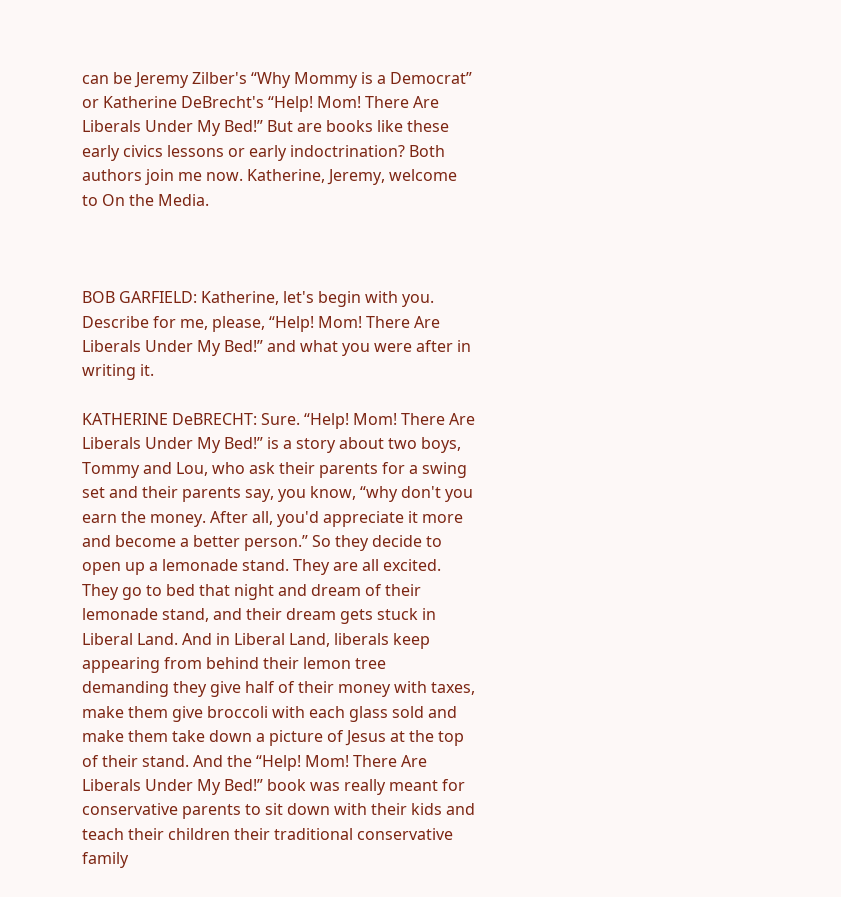can be Jeremy Zilber's “Why Mommy is a Democrat” or Katherine DeBrecht's “Help! Mom! There Are Liberals Under My Bed!” But are books like these early civics lessons or early indoctrination? Both authors join me now. Katherine, Jeremy, welcome to On the Media.



BOB GARFIELD: Katherine, let's begin with you. Describe for me, please, “Help! Mom! There Are Liberals Under My Bed!” and what you were after in writing it.

KATHERINE DeBRECHT: Sure. “Help! Mom! There Are Liberals Under My Bed!” is a story about two boys, Tommy and Lou, who ask their parents for a swing set and their parents say, you know, “why don't you earn the money. After all, you'd appreciate it more and become a better person.” So they decide to open up a lemonade stand. They are all excited. They go to bed that night and dream of their lemonade stand, and their dream gets stuck in Liberal Land. And in Liberal Land, liberals keep appearing from behind their lemon tree demanding they give half of their money with taxes, make them give broccoli with each glass sold and make them take down a picture of Jesus at the top of their stand. And the “Help! Mom! There Are Liberals Under My Bed!” book was really meant for conservative parents to sit down with their kids and teach their children their traditional conservative family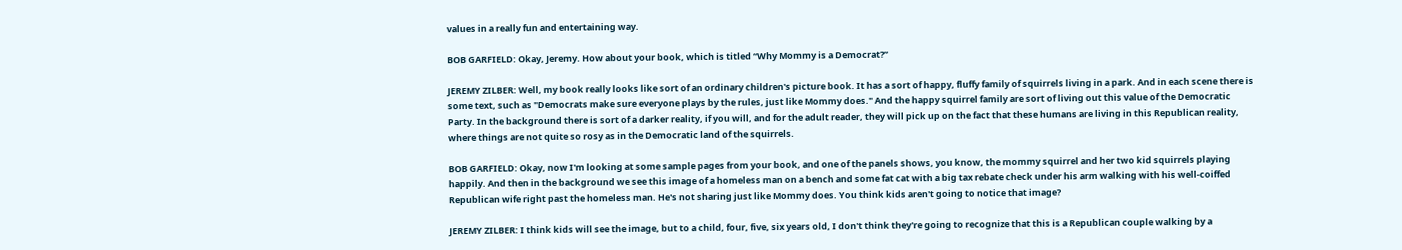values in a really fun and entertaining way.

BOB GARFIELD: Okay, Jeremy. How about your book, which is titled “Why Mommy is a Democrat?”

JEREMY ZILBER: Well, my book really looks like sort of an ordinary children's picture book. It has a sort of happy, fluffy family of squirrels living in a park. And in each scene there is some text, such as "Democrats make sure everyone plays by the rules, just like Mommy does." And the happy squirrel family are sort of living out this value of the Democratic Party. In the background there is sort of a darker reality, if you will, and for the adult reader, they will pick up on the fact that these humans are living in this Republican reality, where things are not quite so rosy as in the Democratic land of the squirrels.

BOB GARFIELD: Okay, now I'm looking at some sample pages from your book, and one of the panels shows, you know, the mommy squirrel and her two kid squirrels playing happily. And then in the background we see this image of a homeless man on a bench and some fat cat with a big tax rebate check under his arm walking with his well-coiffed Republican wife right past the homeless man. He's not sharing just like Mommy does. You think kids aren't going to notice that image?

JEREMY ZILBER: I think kids will see the image, but to a child, four, five, six years old, I don't think they're going to recognize that this is a Republican couple walking by a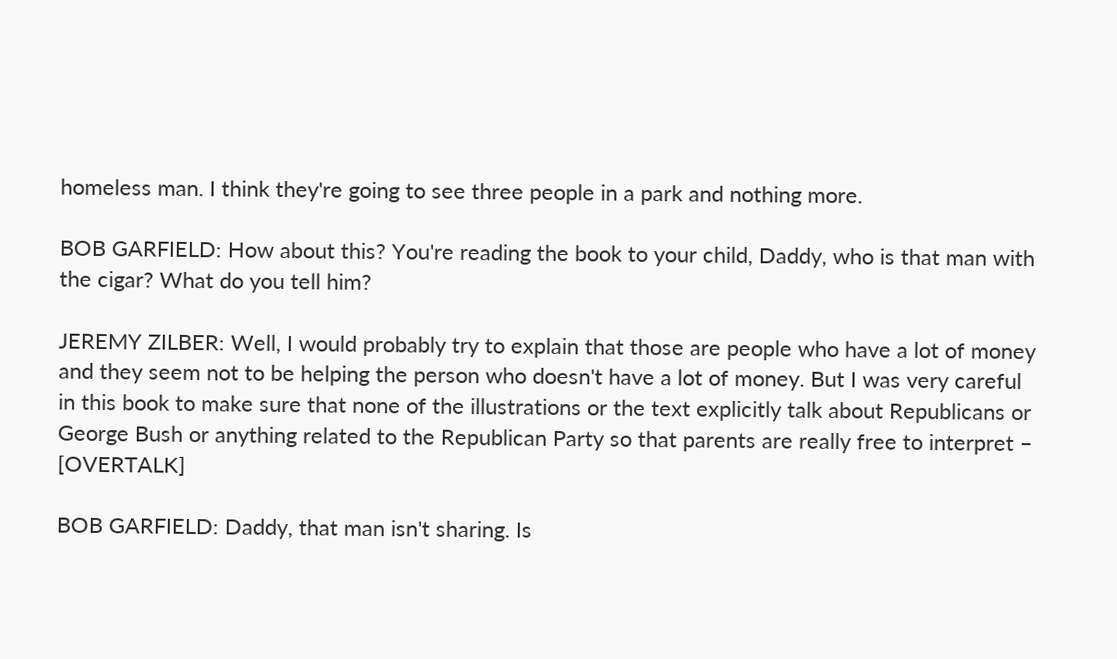homeless man. I think they're going to see three people in a park and nothing more.

BOB GARFIELD: How about this? You're reading the book to your child, Daddy, who is that man with the cigar? What do you tell him?

JEREMY ZILBER: Well, I would probably try to explain that those are people who have a lot of money and they seem not to be helping the person who doesn't have a lot of money. But I was very careful in this book to make sure that none of the illustrations or the text explicitly talk about Republicans or George Bush or anything related to the Republican Party so that parents are really free to interpret – [OVERTALK]

BOB GARFIELD: Daddy, that man isn't sharing. Is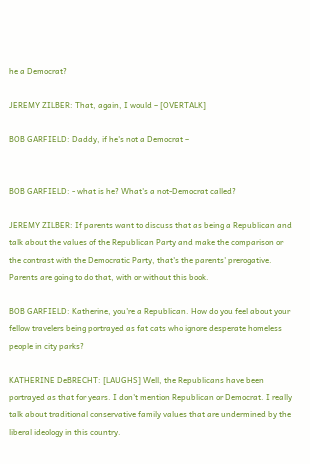he a Democrat?

JEREMY ZILBER: That, again, I would – [OVERTALK]

BOB GARFIELD: Daddy, if he's not a Democrat –


BOB GARFIELD: - what is he? What's a not-Democrat called?

JEREMY ZILBER: If parents want to discuss that as being a Republican and talk about the values of the Republican Party and make the comparison or the contrast with the Democratic Party, that's the parents' prerogative. Parents are going to do that, with or without this book.

BOB GARFIELD: Katherine, you're a Republican. How do you feel about your fellow travelers being portrayed as fat cats who ignore desperate homeless people in city parks?

KATHERINE DeBRECHT: [LAUGHS] Well, the Republicans have been portrayed as that for years. I don't mention Republican or Democrat. I really talk about traditional conservative family values that are undermined by the liberal ideology in this country.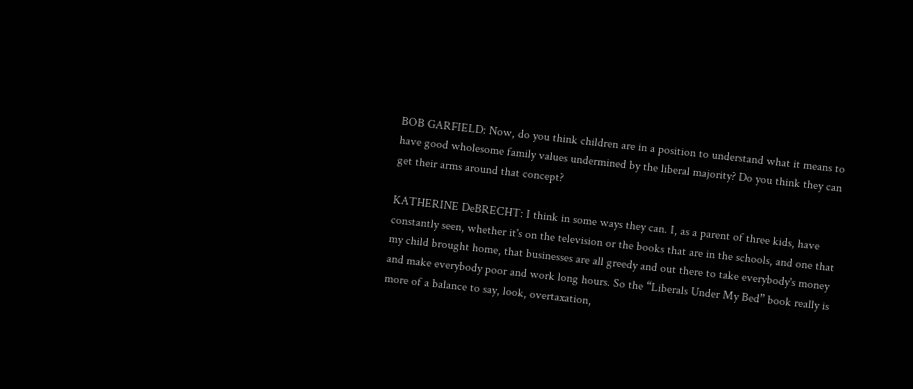BOB GARFIELD: Now, do you think children are in a position to understand what it means to have good wholesome family values undermined by the liberal majority? Do you think they can get their arms around that concept?

KATHERINE DeBRECHT: I think in some ways they can. I, as a parent of three kids, have constantly seen, whether it's on the television or the books that are in the schools, and one that my child brought home, that businesses are all greedy and out there to take everybody's money and make everybody poor and work long hours. So the “Liberals Under My Bed” book really is more of a balance to say, look, overtaxation,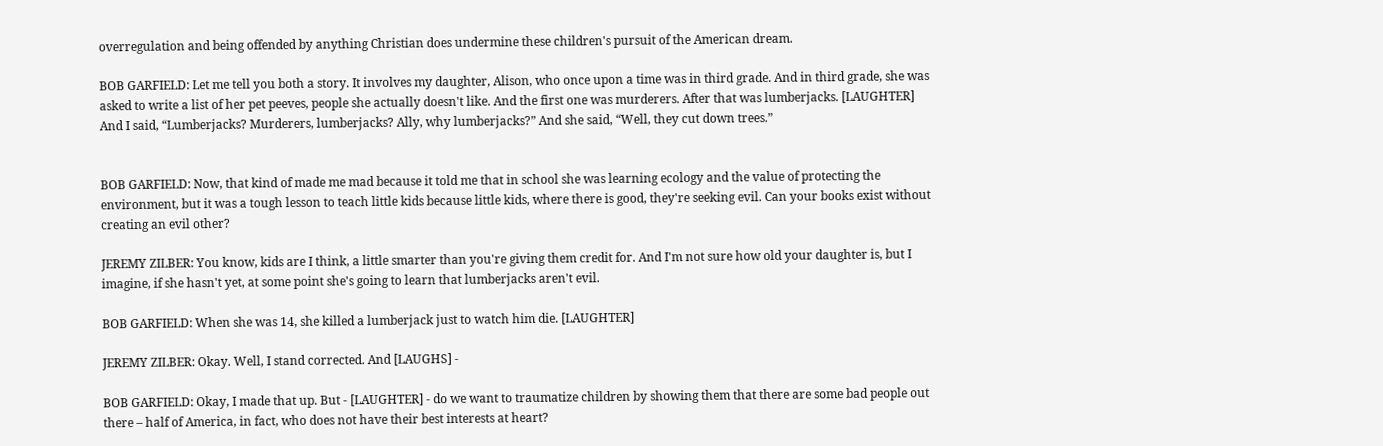overregulation and being offended by anything Christian does undermine these children's pursuit of the American dream.

BOB GARFIELD: Let me tell you both a story. It involves my daughter, Alison, who once upon a time was in third grade. And in third grade, she was asked to write a list of her pet peeves, people she actually doesn't like. And the first one was murderers. After that was lumberjacks. [LAUGHTER] And I said, “Lumberjacks? Murderers, lumberjacks? Ally, why lumberjacks?” And she said, “Well, they cut down trees.”


BOB GARFIELD: Now, that kind of made me mad because it told me that in school she was learning ecology and the value of protecting the environment, but it was a tough lesson to teach little kids because little kids, where there is good, they're seeking evil. Can your books exist without creating an evil other?

JEREMY ZILBER: You know, kids are I think, a little smarter than you're giving them credit for. And I'm not sure how old your daughter is, but I imagine, if she hasn't yet, at some point she's going to learn that lumberjacks aren't evil.

BOB GARFIELD: When she was 14, she killed a lumberjack just to watch him die. [LAUGHTER]

JEREMY ZILBER: Okay. Well, I stand corrected. And [LAUGHS] -

BOB GARFIELD: Okay, I made that up. But - [LAUGHTER] - do we want to traumatize children by showing them that there are some bad people out there – half of America, in fact, who does not have their best interests at heart?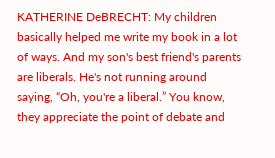KATHERINE DeBRECHT: My children basically helped me write my book in a lot of ways. And my son's best friend's parents are liberals. He's not running around saying, “Oh, you're a liberal.” You know, they appreciate the point of debate and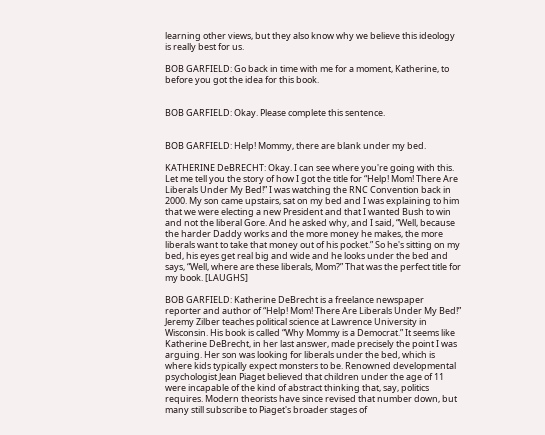learning other views, but they also know why we believe this ideology is really best for us.

BOB GARFIELD: Go back in time with me for a moment, Katherine, to before you got the idea for this book.


BOB GARFIELD: Okay. Please complete this sentence.


BOB GARFIELD: Help! Mommy, there are blank under my bed.

KATHERINE DeBRECHT: Okay. I can see where you're going with this. Let me tell you the story of how I got the title for “Help! Mom! There Are Liberals Under My Bed!” I was watching the RNC Convention back in 2000. My son came upstairs, sat on my bed and I was explaining to him that we were electing a new President and that I wanted Bush to win and not the liberal Gore. And he asked why, and I said, “Well, because the harder Daddy works and the more money he makes, the more liberals want to take that money out of his pocket.” So he's sitting on my bed, his eyes get real big and wide and he looks under the bed and says, “Well, where are these liberals, Mom?” That was the perfect title for my book. [LAUGHS]

BOB GARFIELD: Katherine DeBrecht is a freelance newspaper reporter and author of “Help! Mom! There Are Liberals Under My Bed!” Jeremy Zilber teaches political science at Lawrence University in Wisconsin. His book is called “Why Mommy is a Democrat.” It seems like Katherine DeBrecht, in her last answer, made precisely the point I was arguing. Her son was looking for liberals under the bed, which is where kids typically expect monsters to be. Renowned developmental psychologist Jean Piaget believed that children under the age of 11 were incapable of the kind of abstract thinking that, say, politics requires. Modern theorists have since revised that number down, but many still subscribe to Piaget's broader stages of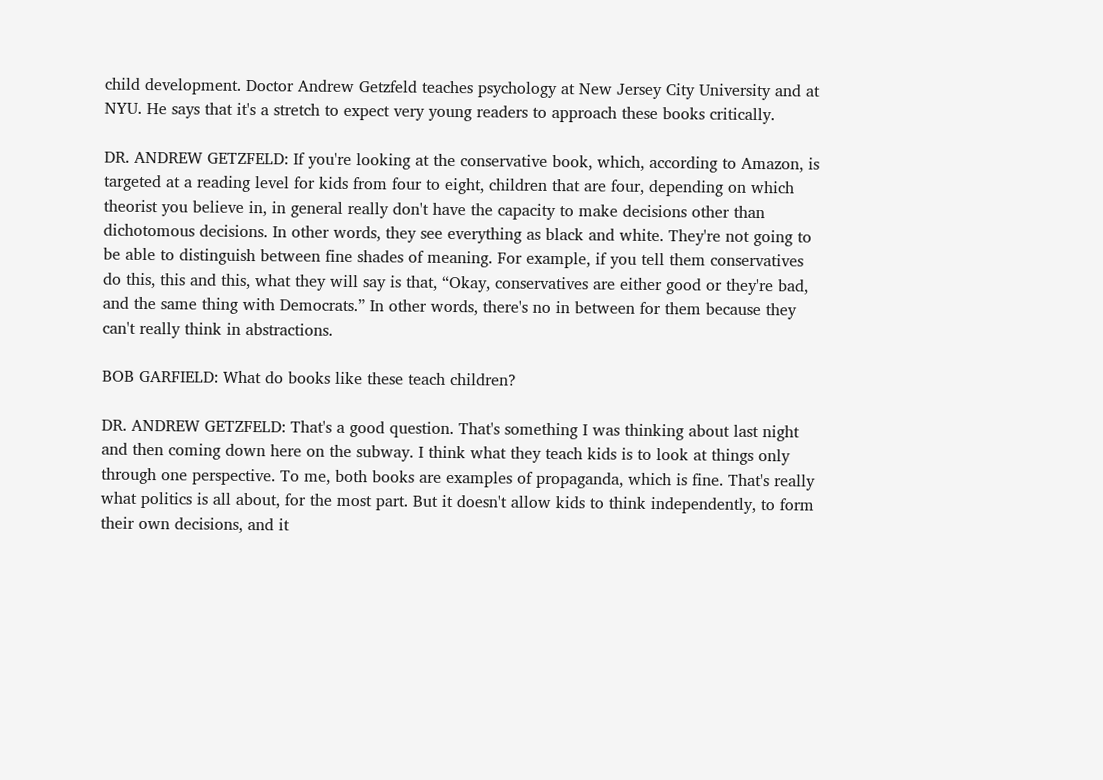child development. Doctor Andrew Getzfeld teaches psychology at New Jersey City University and at NYU. He says that it's a stretch to expect very young readers to approach these books critically.

DR. ANDREW GETZFELD: If you're looking at the conservative book, which, according to Amazon, is targeted at a reading level for kids from four to eight, children that are four, depending on which theorist you believe in, in general really don't have the capacity to make decisions other than dichotomous decisions. In other words, they see everything as black and white. They're not going to be able to distinguish between fine shades of meaning. For example, if you tell them conservatives do this, this and this, what they will say is that, “Okay, conservatives are either good or they're bad, and the same thing with Democrats.” In other words, there's no in between for them because they can't really think in abstractions.

BOB GARFIELD: What do books like these teach children?

DR. ANDREW GETZFELD: That's a good question. That's something I was thinking about last night and then coming down here on the subway. I think what they teach kids is to look at things only through one perspective. To me, both books are examples of propaganda, which is fine. That's really what politics is all about, for the most part. But it doesn't allow kids to think independently, to form their own decisions, and it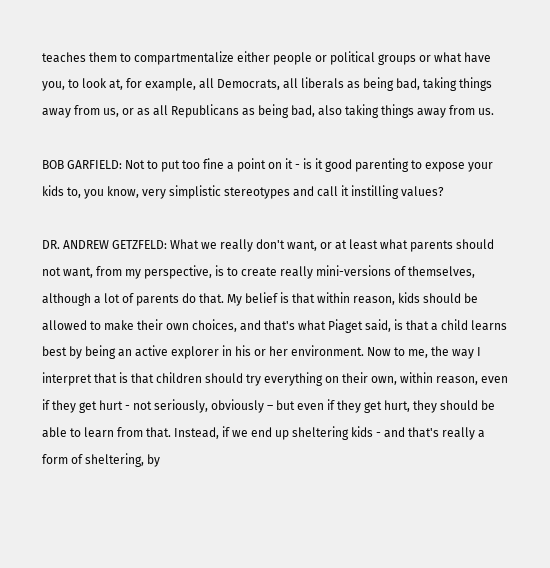teaches them to compartmentalize either people or political groups or what have you, to look at, for example, all Democrats, all liberals as being bad, taking things away from us, or as all Republicans as being bad, also taking things away from us.

BOB GARFIELD: Not to put too fine a point on it - is it good parenting to expose your kids to, you know, very simplistic stereotypes and call it instilling values?

DR. ANDREW GETZFELD: What we really don't want, or at least what parents should not want, from my perspective, is to create really mini-versions of themselves, although a lot of parents do that. My belief is that within reason, kids should be allowed to make their own choices, and that's what Piaget said, is that a child learns best by being an active explorer in his or her environment. Now to me, the way I interpret that is that children should try everything on their own, within reason, even if they get hurt - not seriously, obviously – but even if they get hurt, they should be able to learn from that. Instead, if we end up sheltering kids - and that's really a form of sheltering, by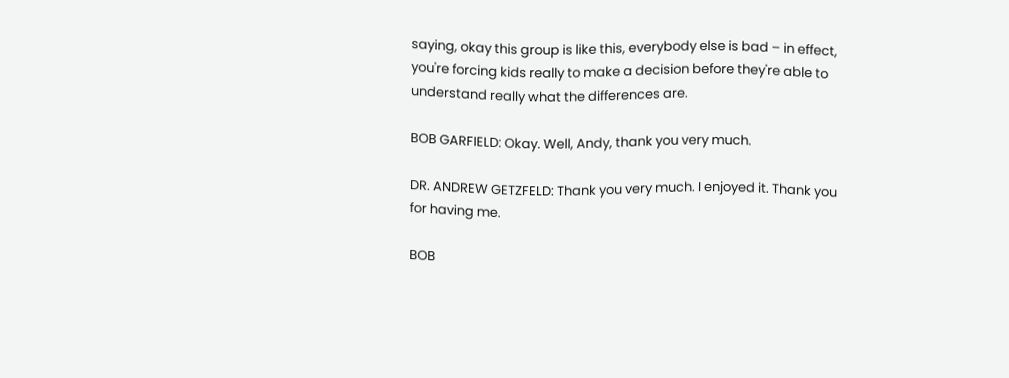saying, okay this group is like this, everybody else is bad – in effect, you're forcing kids really to make a decision before they're able to understand really what the differences are.

BOB GARFIELD: Okay. Well, Andy, thank you very much.

DR. ANDREW GETZFELD: Thank you very much. I enjoyed it. Thank you for having me.

BOB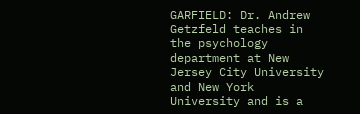GARFIELD: Dr. Andrew Getzfeld teaches in the psychology department at New Jersey City University and New York University and is a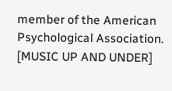member of the American Psychological Association. [MUSIC UP AND UNDER]